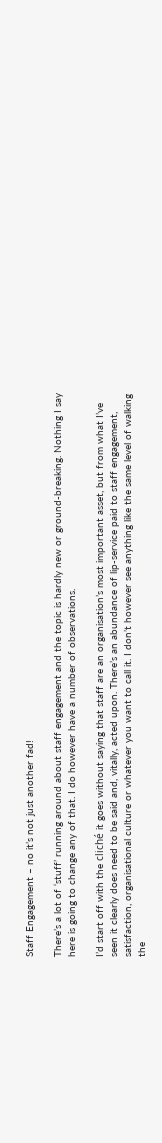Staff Engagement – no it’s not just another fad!

There’s a lot of ‘stuff’ running around about staff engagement and the topic is hardly new or ground-breaking. Nothing I say here is going to change any of that. I do however have a number of observations.

I’d start off with the cliché it goes without saying that staff are an organisation’s most important asset, but from what I’ve seen it clearly does need to be said and, vitally, acted upon. There’s an abundance of lip-service paid to staff engagement, satisfaction, organisational culture or whatever you want to call it. I don’t however see anything like the same level of walking the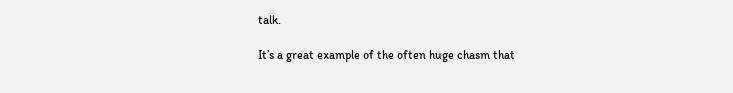talk.

It’s a great example of the often huge chasm that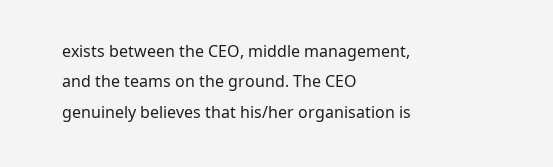exists between the CEO, middle management, and the teams on the ground. The CEO genuinely believes that his/her organisation is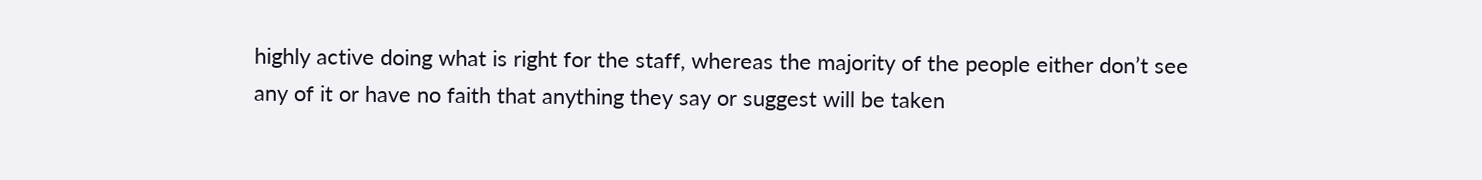highly active doing what is right for the staff, whereas the majority of the people either don’t see any of it or have no faith that anything they say or suggest will be taken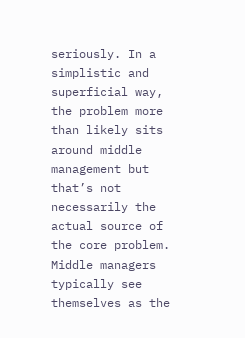seriously. In a simplistic and superficial way, the problem more than likely sits around middle management but that’s not necessarily the actual source of the core problem. Middle managers typically see themselves as the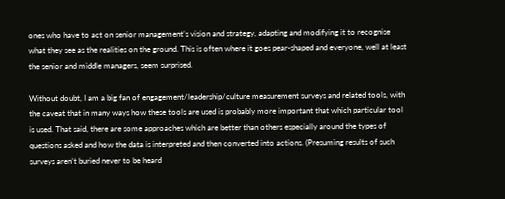ones who have to act on senior management’s vision and strategy, adapting and modifying it to recognise what they see as the realities on the ground. This is often where it goes pear-shaped and everyone, well at least the senior and middle managers, seem surprised.

Without doubt, I am a big fan of engagement/leadership/culture measurement surveys and related tools, with the caveat that in many ways how these tools are used is probably more important that which particular tool is used. That said, there are some approaches which are better than others especially around the types of questions asked and how the data is interpreted and then converted into actions. (Presuming results of such surveys aren’t buried never to be heard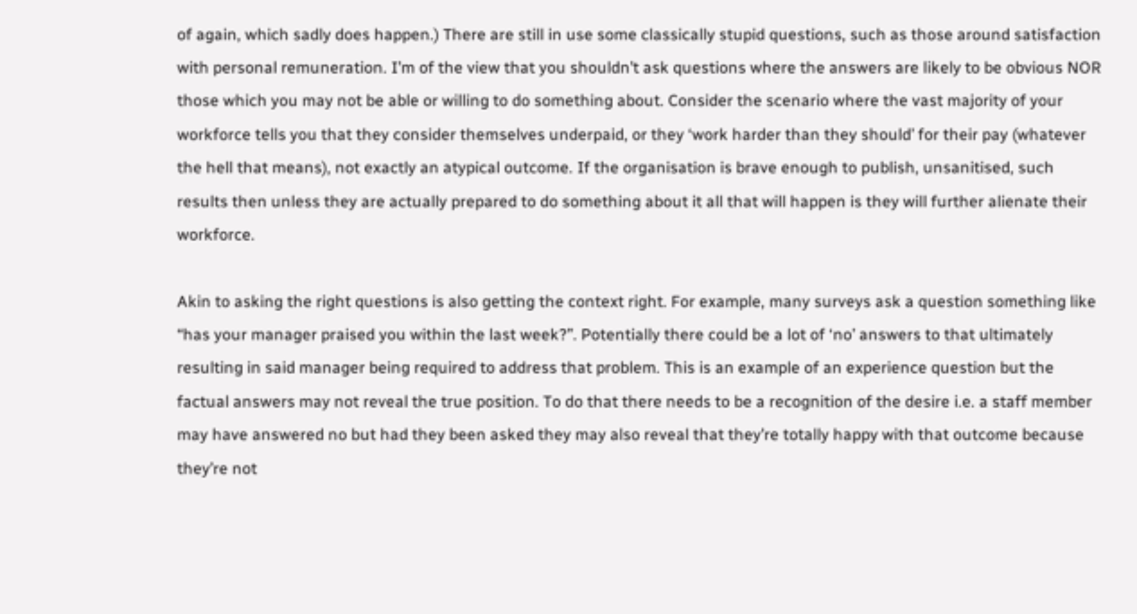of again, which sadly does happen.) There are still in use some classically stupid questions, such as those around satisfaction with personal remuneration. I’m of the view that you shouldn’t ask questions where the answers are likely to be obvious NOR those which you may not be able or willing to do something about. Consider the scenario where the vast majority of your workforce tells you that they consider themselves underpaid, or they ‘work harder than they should’ for their pay (whatever the hell that means), not exactly an atypical outcome. If the organisation is brave enough to publish, unsanitised, such results then unless they are actually prepared to do something about it all that will happen is they will further alienate their workforce.

Akin to asking the right questions is also getting the context right. For example, many surveys ask a question something like “has your manager praised you within the last week?”. Potentially there could be a lot of ‘no’ answers to that ultimately resulting in said manager being required to address that problem. This is an example of an experience question but the factual answers may not reveal the true position. To do that there needs to be a recognition of the desire i.e. a staff member may have answered no but had they been asked they may also reveal that they’re totally happy with that outcome because they’re not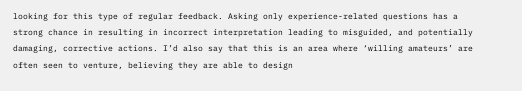looking for this type of regular feedback. Asking only experience-related questions has a strong chance in resulting in incorrect interpretation leading to misguided, and potentially damaging, corrective actions. I’d also say that this is an area where ‘willing amateurs’ are often seen to venture, believing they are able to design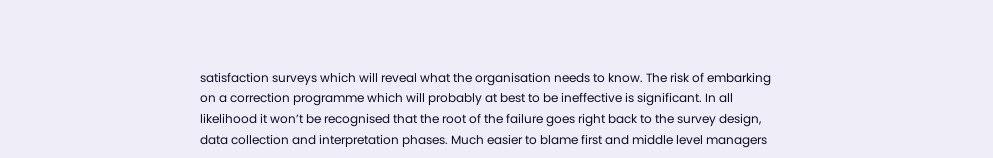satisfaction surveys which will reveal what the organisation needs to know. The risk of embarking on a correction programme which will probably at best to be ineffective is significant. In all likelihood it won’t be recognised that the root of the failure goes right back to the survey design, data collection and interpretation phases. Much easier to blame first and middle level managers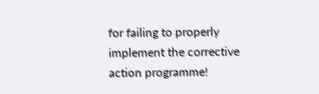for failing to properly implement the corrective action programme!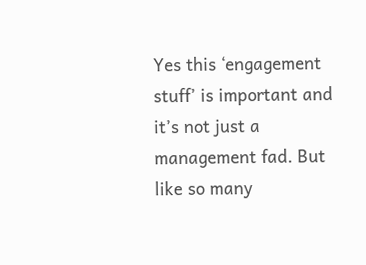Yes this ‘engagement stuff’ is important and it’s not just a management fad. But like so many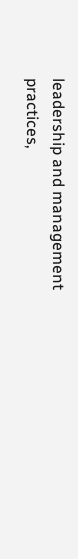leadership and management practices,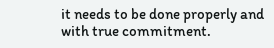it needs to be done properly and with true commitment.